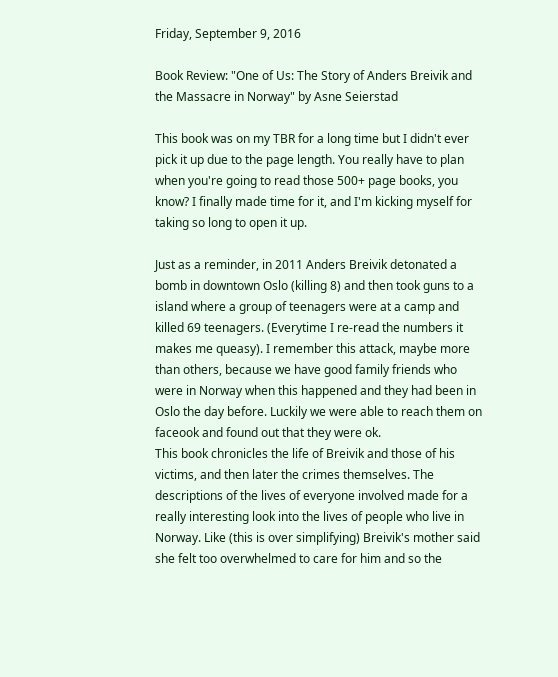Friday, September 9, 2016

Book Review: "One of Us: The Story of Anders Breivik and the Massacre in Norway" by Asne Seierstad

This book was on my TBR for a long time but I didn't ever pick it up due to the page length. You really have to plan when you're going to read those 500+ page books, you know? I finally made time for it, and I'm kicking myself for taking so long to open it up.

Just as a reminder, in 2011 Anders Breivik detonated a bomb in downtown Oslo (killing 8) and then took guns to a island where a group of teenagers were at a camp and killed 69 teenagers. (Everytime I re-read the numbers it makes me queasy). I remember this attack, maybe more than others, because we have good family friends who were in Norway when this happened and they had been in Oslo the day before. Luckily we were able to reach them on faceook and found out that they were ok.
This book chronicles the life of Breivik and those of his victims, and then later the crimes themselves. The descriptions of the lives of everyone involved made for a really interesting look into the lives of people who live in Norway. Like (this is over simplifying) Breivik's mother said she felt too overwhelmed to care for him and so the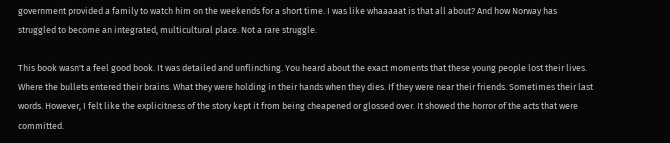government provided a family to watch him on the weekends for a short time. I was like whaaaaat is that all about? And how Norway has struggled to become an integrated, multicultural place. Not a rare struggle.

This book wasn't a feel good book. It was detailed and unflinching. You heard about the exact moments that these young people lost their lives. Where the bullets entered their brains. What they were holding in their hands when they dies. If they were near their friends. Sometimes their last words. However, I felt like the explicitness of the story kept it from being cheapened or glossed over. It showed the horror of the acts that were committed.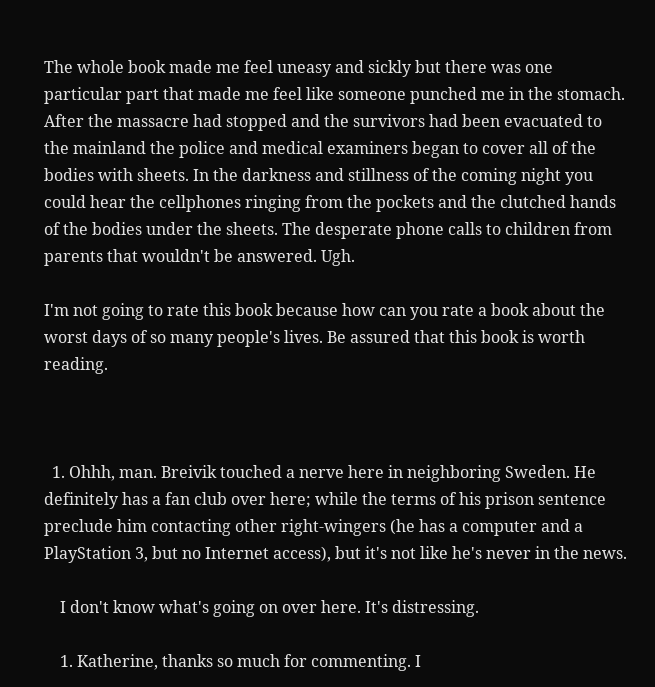The whole book made me feel uneasy and sickly but there was one particular part that made me feel like someone punched me in the stomach. After the massacre had stopped and the survivors had been evacuated to the mainland the police and medical examiners began to cover all of the bodies with sheets. In the darkness and stillness of the coming night you could hear the cellphones ringing from the pockets and the clutched hands of the bodies under the sheets. The desperate phone calls to children from parents that wouldn't be answered. Ugh.

I'm not going to rate this book because how can you rate a book about the worst days of so many people's lives. Be assured that this book is worth reading.



  1. Ohhh, man. Breivik touched a nerve here in neighboring Sweden. He definitely has a fan club over here; while the terms of his prison sentence preclude him contacting other right-wingers (he has a computer and a PlayStation 3, but no Internet access), but it's not like he's never in the news.

    I don't know what's going on over here. It's distressing.

    1. Katherine, thanks so much for commenting. I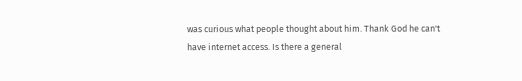was curious what people thought about him. Thank God he can't have internet access. Is there a general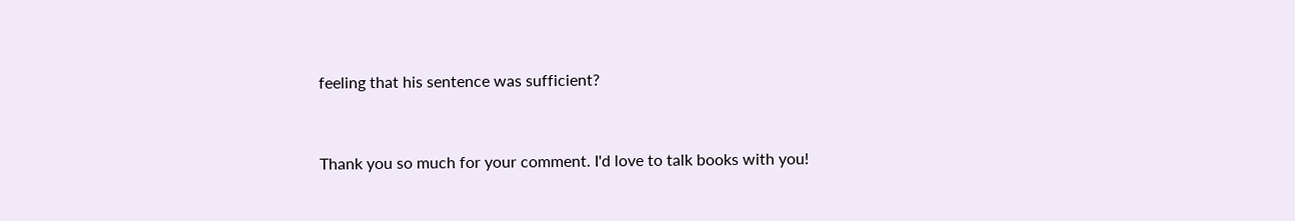feeling that his sentence was sufficient?


Thank you so much for your comment. I'd love to talk books with you!